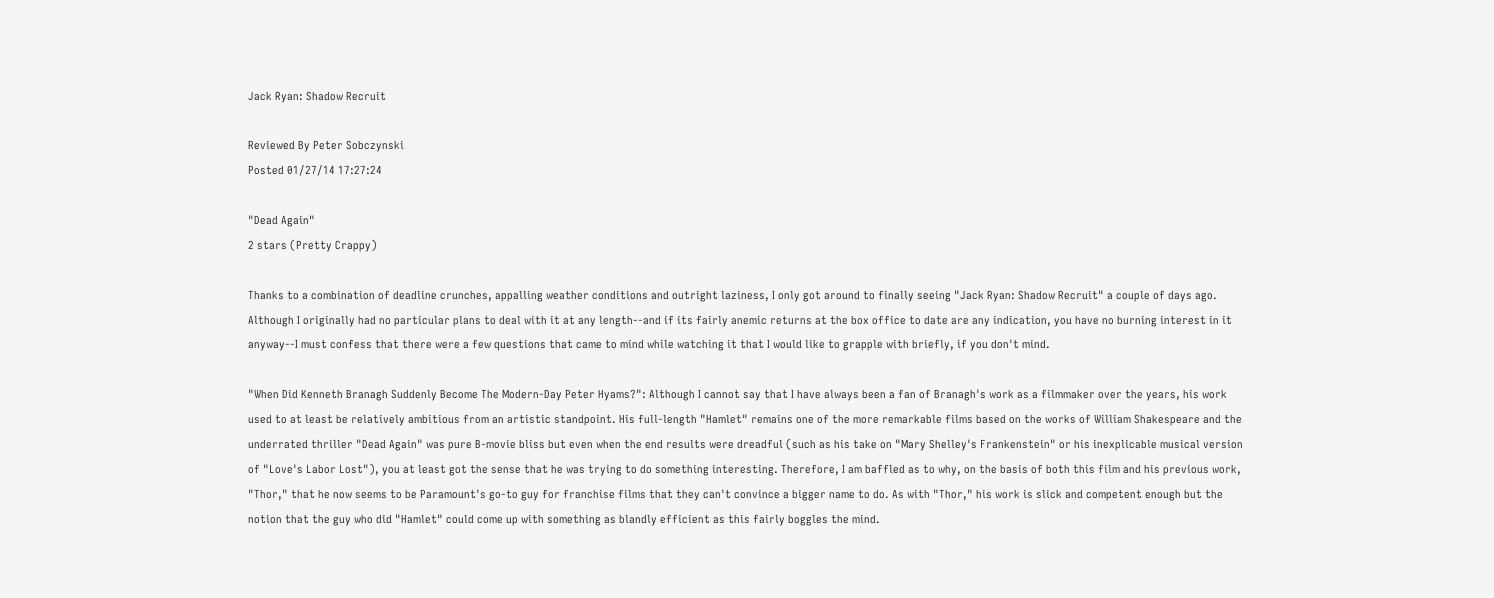Jack Ryan: Shadow Recruit

Reviewed By Peter Sobczynski
Posted 01/27/14 17:27:24

"Dead Again"
2 stars (Pretty Crappy)

Thanks to a combination of deadline crunches, appalling weather conditions and outright laziness, I only got around to finally seeing "Jack Ryan: Shadow Recruit" a couple of days ago. Although I originally had no particular plans to deal with it at any length--and if its fairly anemic returns at the box office to date are any indication, you have no burning interest in it anyway--I must confess that there were a few questions that came to mind while watching it that I would like to grapple with briefly, if you don't mind.

"When Did Kenneth Branagh Suddenly Become The Modern-Day Peter Hyams?": Although I cannot say that I have always been a fan of Branagh's work as a filmmaker over the years, his work used to at least be relatively ambitious from an artistic standpoint. His full-length "Hamlet" remains one of the more remarkable films based on the works of William Shakespeare and the underrated thriller "Dead Again" was pure B-movie bliss but even when the end results were dreadful (such as his take on "Mary Shelley's Frankenstein" or his inexplicable musical version of "Love's Labor Lost"), you at least got the sense that he was trying to do something interesting. Therefore, I am baffled as to why, on the basis of both this film and his previous work, "Thor," that he now seems to be Paramount's go-to guy for franchise films that they can't convince a bigger name to do. As with "Thor," his work is slick and competent enough but the notion that the guy who did "Hamlet" could come up with something as blandly efficient as this fairly boggles the mind.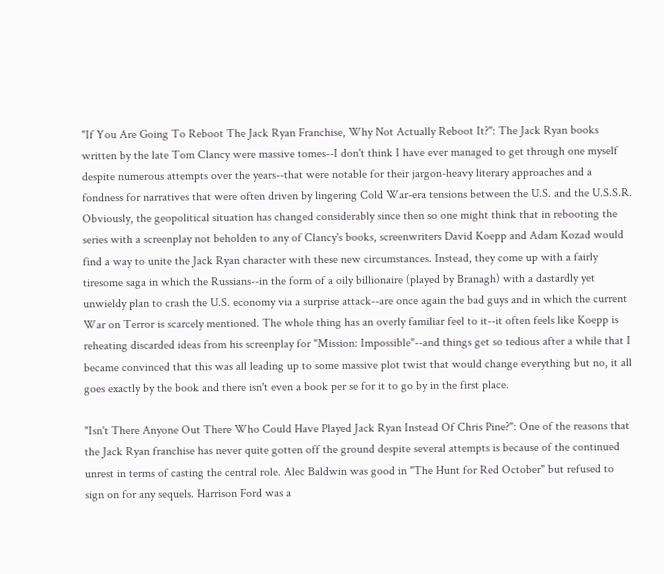"If You Are Going To Reboot The Jack Ryan Franchise, Why Not Actually Reboot It?": The Jack Ryan books written by the late Tom Clancy were massive tomes--I don't think I have ever managed to get through one myself despite numerous attempts over the years--that were notable for their jargon-heavy literary approaches and a fondness for narratives that were often driven by lingering Cold War-era tensions between the U.S. and the U.S.S.R. Obviously, the geopolitical situation has changed considerably since then so one might think that in rebooting the series with a screenplay not beholden to any of Clancy's books, screenwriters David Koepp and Adam Kozad would find a way to unite the Jack Ryan character with these new circumstances. Instead, they come up with a fairly tiresome saga in which the Russians--in the form of a oily billionaire (played by Branagh) with a dastardly yet unwieldy plan to crash the U.S. economy via a surprise attack--are once again the bad guys and in which the current War on Terror is scarcely mentioned. The whole thing has an overly familiar feel to it--it often feels like Koepp is reheating discarded ideas from his screenplay for "Mission: Impossible"--and things get so tedious after a while that I became convinced that this was all leading up to some massive plot twist that would change everything but no, it all goes exactly by the book and there isn't even a book per se for it to go by in the first place.

"Isn't There Anyone Out There Who Could Have Played Jack Ryan Instead Of Chris Pine?": One of the reasons that the Jack Ryan franchise has never quite gotten off the ground despite several attempts is because of the continued unrest in terms of casting the central role. Alec Baldwin was good in "The Hunt for Red October" but refused to sign on for any sequels. Harrison Ford was a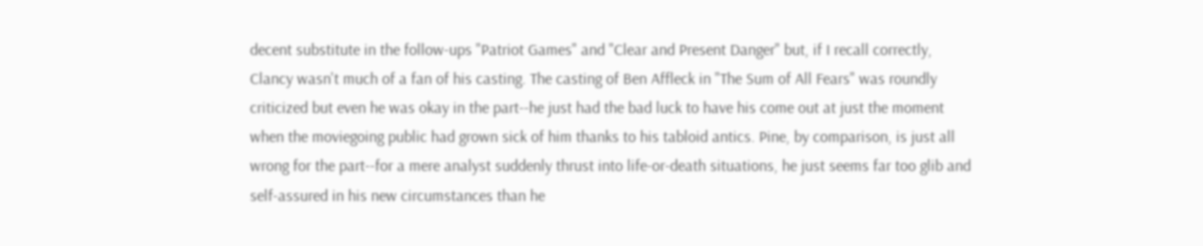decent substitute in the follow-ups "Patriot Games" and "Clear and Present Danger" but, if I recall correctly, Clancy wasn't much of a fan of his casting. The casting of Ben Affleck in "The Sum of All Fears" was roundly criticized but even he was okay in the part--he just had the bad luck to have his come out at just the moment when the moviegoing public had grown sick of him thanks to his tabloid antics. Pine, by comparison, is just all wrong for the part--for a mere analyst suddenly thrust into life-or-death situations, he just seems far too glib and self-assured in his new circumstances than he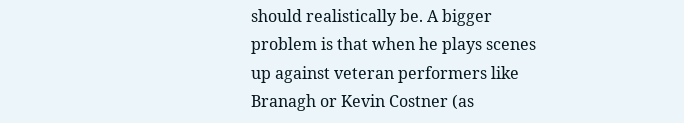should realistically be. A bigger problem is that when he plays scenes up against veteran performers like Branagh or Kevin Costner (as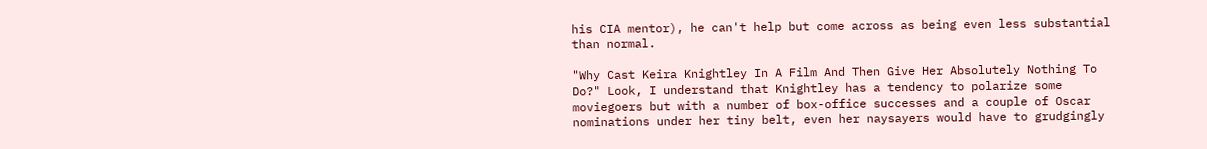his CIA mentor), he can't help but come across as being even less substantial than normal.

"Why Cast Keira Knightley In A Film And Then Give Her Absolutely Nothing To Do?" Look, I understand that Knightley has a tendency to polarize some moviegoers but with a number of box-office successes and a couple of Oscar nominations under her tiny belt, even her naysayers would have to grudgingly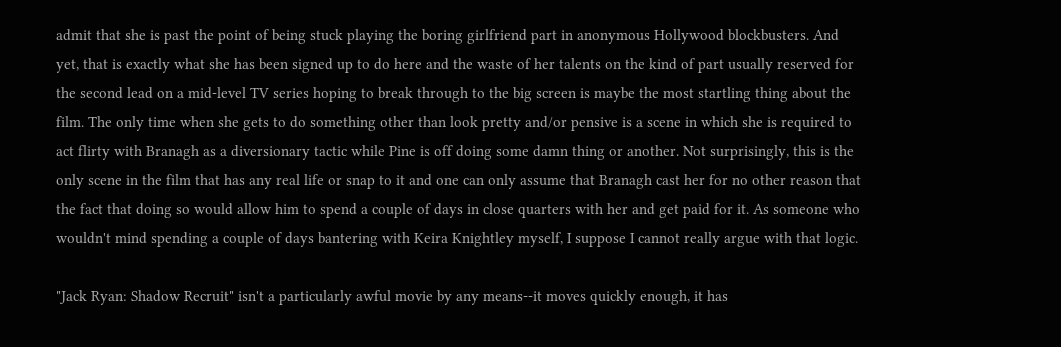admit that she is past the point of being stuck playing the boring girlfriend part in anonymous Hollywood blockbusters. And yet, that is exactly what she has been signed up to do here and the waste of her talents on the kind of part usually reserved for the second lead on a mid-level TV series hoping to break through to the big screen is maybe the most startling thing about the film. The only time when she gets to do something other than look pretty and/or pensive is a scene in which she is required to act flirty with Branagh as a diversionary tactic while Pine is off doing some damn thing or another. Not surprisingly, this is the only scene in the film that has any real life or snap to it and one can only assume that Branagh cast her for no other reason that the fact that doing so would allow him to spend a couple of days in close quarters with her and get paid for it. As someone who wouldn't mind spending a couple of days bantering with Keira Knightley myself, I suppose I cannot really argue with that logic.

"Jack Ryan: Shadow Recruit" isn't a particularly awful movie by any means--it moves quickly enough, it has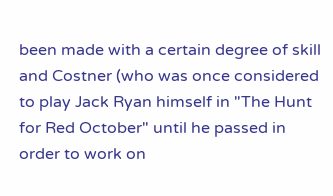been made with a certain degree of skill and Costner (who was once considered to play Jack Ryan himself in "The Hunt for Red October" until he passed in order to work on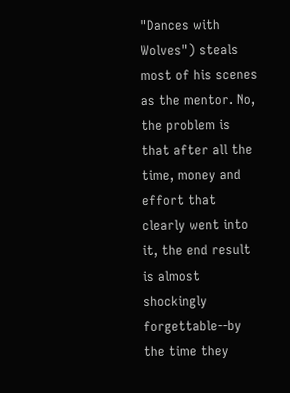"Dances with Wolves") steals most of his scenes as the mentor. No, the problem is that after all the time, money and effort that clearly went into it, the end result is almost shockingly forgettable--by the time they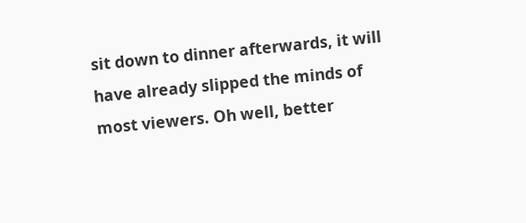sit down to dinner afterwards, it will have already slipped the minds of most viewers. Oh well, better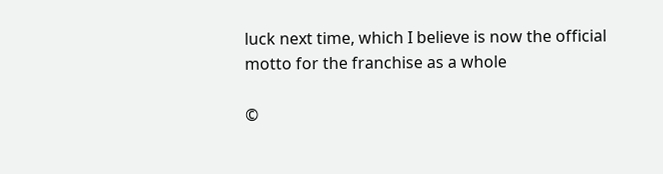luck next time, which I believe is now the official motto for the franchise as a whole

©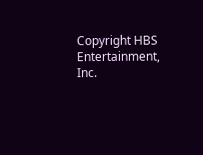Copyright HBS Entertainment, Inc.